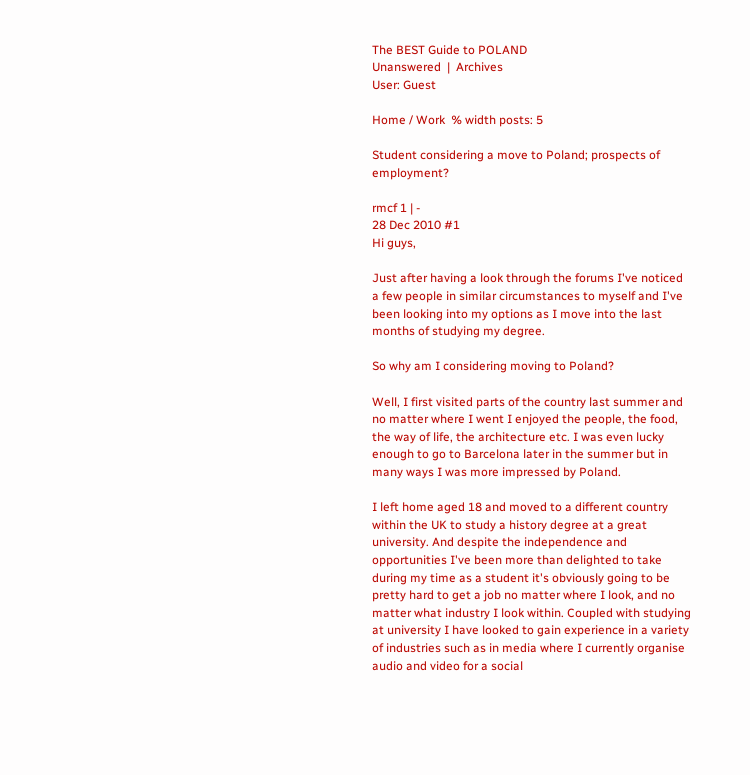The BEST Guide to POLAND
Unanswered  |  Archives
User: Guest

Home / Work  % width posts: 5

Student considering a move to Poland; prospects of employment?

rmcf 1 | -
28 Dec 2010 #1
Hi guys,

Just after having a look through the forums I've noticed a few people in similar circumstances to myself and I've been looking into my options as I move into the last months of studying my degree.

So why am I considering moving to Poland?

Well, I first visited parts of the country last summer and no matter where I went I enjoyed the people, the food, the way of life, the architecture etc. I was even lucky enough to go to Barcelona later in the summer but in many ways I was more impressed by Poland.

I left home aged 18 and moved to a different country within the UK to study a history degree at a great university. And despite the independence and opportunities I've been more than delighted to take during my time as a student it's obviously going to be pretty hard to get a job no matter where I look, and no matter what industry I look within. Coupled with studying at university I have looked to gain experience in a variety of industries such as in media where I currently organise audio and video for a social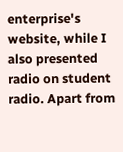enterprise's website, while I also presented radio on student radio. Apart from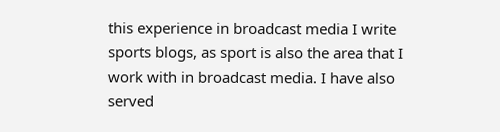this experience in broadcast media I write sports blogs, as sport is also the area that I work with in broadcast media. I have also served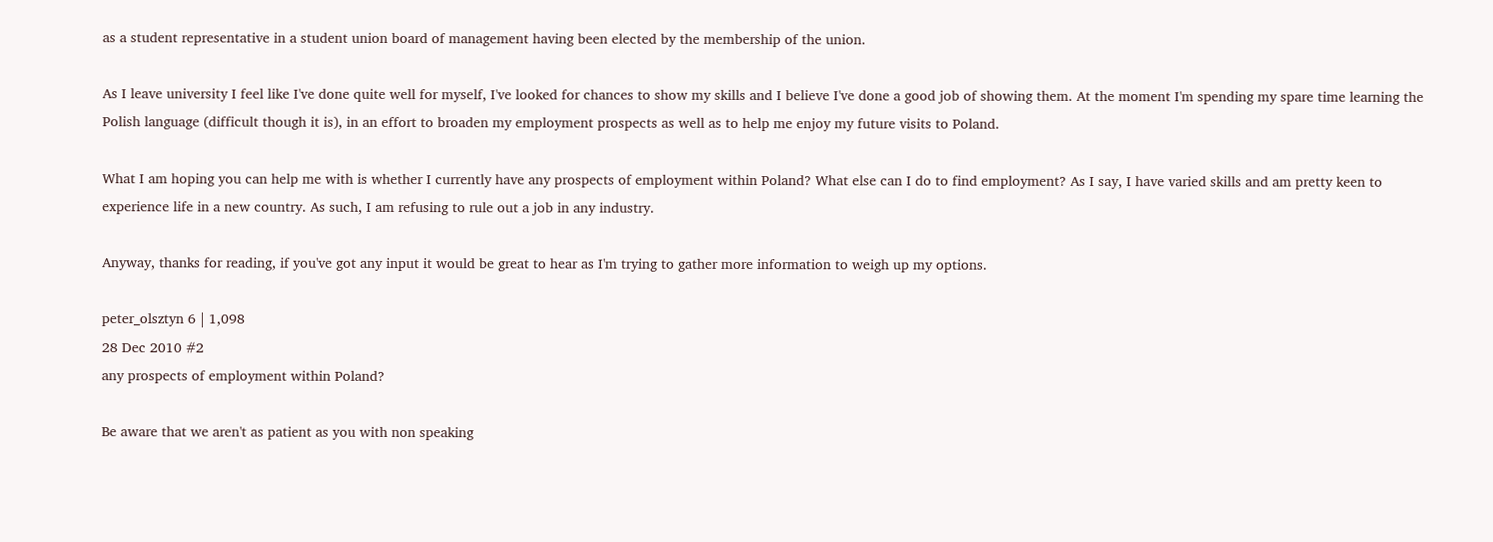as a student representative in a student union board of management having been elected by the membership of the union.

As I leave university I feel like I've done quite well for myself, I've looked for chances to show my skills and I believe I've done a good job of showing them. At the moment I'm spending my spare time learning the Polish language (difficult though it is), in an effort to broaden my employment prospects as well as to help me enjoy my future visits to Poland.

What I am hoping you can help me with is whether I currently have any prospects of employment within Poland? What else can I do to find employment? As I say, I have varied skills and am pretty keen to experience life in a new country. As such, I am refusing to rule out a job in any industry.

Anyway, thanks for reading, if you've got any input it would be great to hear as I'm trying to gather more information to weigh up my options.

peter_olsztyn 6 | 1,098
28 Dec 2010 #2
any prospects of employment within Poland?

Be aware that we aren't as patient as you with non speaking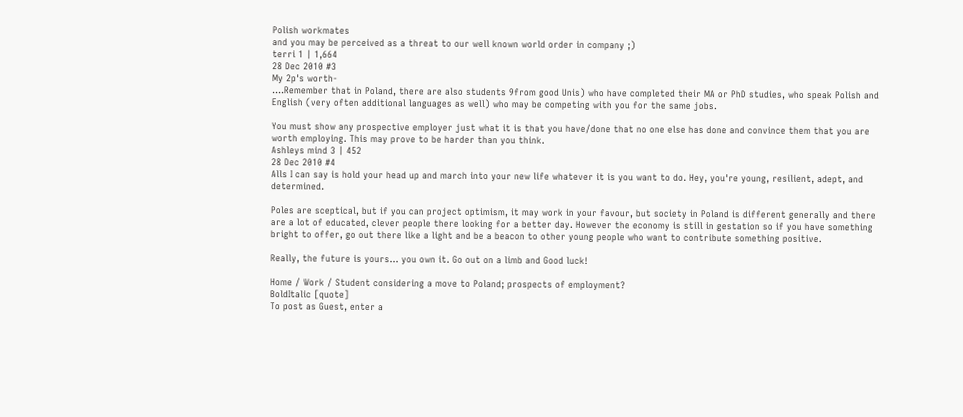Polish workmates
and you may be perceived as a threat to our well known world order in company ;)
terri 1 | 1,664
28 Dec 2010 #3
My 2p's worth-
....Remember that in Poland, there are also students 9from good Unis) who have completed their MA or PhD studies, who speak Polish and English (very often additional languages as well) who may be competing with you for the same jobs.

You must show any prospective employer just what it is that you have/done that no one else has done and convince them that you are worth employing. This may prove to be harder than you think.
Ashleys mind 3 | 452
28 Dec 2010 #4
Alls I can say is hold your head up and march into your new life whatever it is you want to do. Hey, you're young, resilient, adept, and determined.

Poles are sceptical, but if you can project optimism, it may work in your favour, but society in Poland is different generally and there are a lot of educated, clever people there looking for a better day. However the economy is still in gestation so if you have something bright to offer, go out there like a light and be a beacon to other young people who want to contribute something positive.

Really, the future is yours... you own it. Go out on a limb and Good luck!

Home / Work / Student considering a move to Poland; prospects of employment?
BoldItalic [quote]
To post as Guest, enter a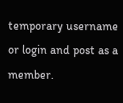temporary username or login and post as a member.